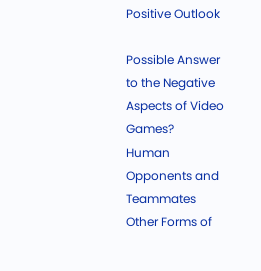Positive Outlook

Possible Answer to the Negative Aspects of Video Games?
Human Opponents and Teammates
Other Forms of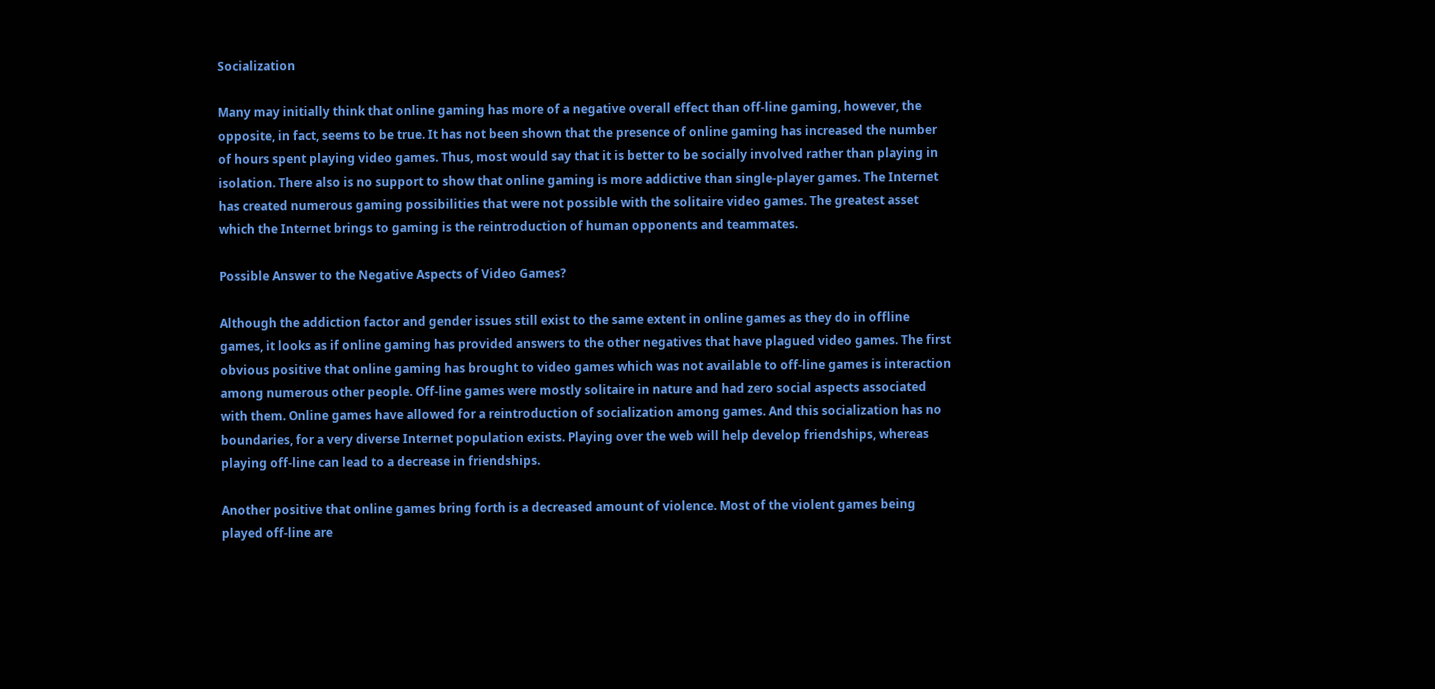Socialization

Many may initially think that online gaming has more of a negative overall effect than off-line gaming, however, the opposite, in fact, seems to be true. It has not been shown that the presence of online gaming has increased the number of hours spent playing video games. Thus, most would say that it is better to be socially involved rather than playing in isolation. There also is no support to show that online gaming is more addictive than single-player games. The Internet has created numerous gaming possibilities that were not possible with the solitaire video games. The greatest asset which the Internet brings to gaming is the reintroduction of human opponents and teammates.

Possible Answer to the Negative Aspects of Video Games?

Although the addiction factor and gender issues still exist to the same extent in online games as they do in offline games, it looks as if online gaming has provided answers to the other negatives that have plagued video games. The first obvious positive that online gaming has brought to video games which was not available to off-line games is interaction among numerous other people. Off-line games were mostly solitaire in nature and had zero social aspects associated with them. Online games have allowed for a reintroduction of socialization among games. And this socialization has no boundaries, for a very diverse Internet population exists. Playing over the web will help develop friendships, whereas playing off-line can lead to a decrease in friendships.

Another positive that online games bring forth is a decreased amount of violence. Most of the violent games being played off-line are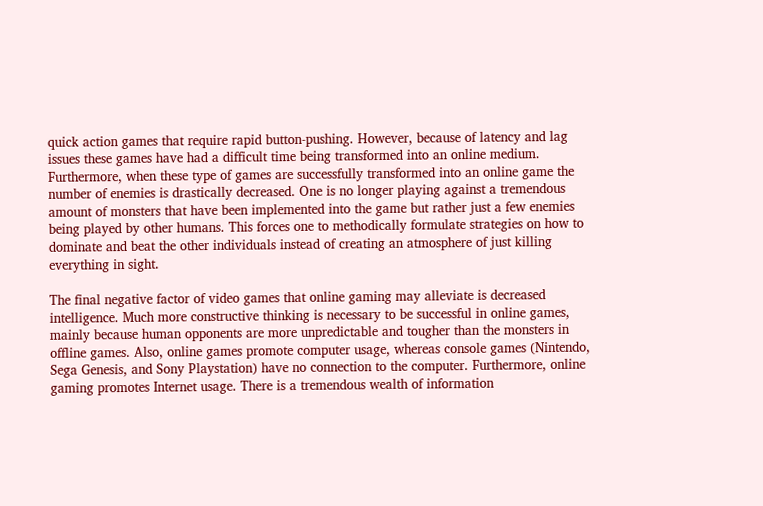quick action games that require rapid button-pushing. However, because of latency and lag issues these games have had a difficult time being transformed into an online medium. Furthermore, when these type of games are successfully transformed into an online game the number of enemies is drastically decreased. One is no longer playing against a tremendous amount of monsters that have been implemented into the game but rather just a few enemies being played by other humans. This forces one to methodically formulate strategies on how to dominate and beat the other individuals instead of creating an atmosphere of just killing everything in sight.

The final negative factor of video games that online gaming may alleviate is decreased intelligence. Much more constructive thinking is necessary to be successful in online games, mainly because human opponents are more unpredictable and tougher than the monsters in offline games. Also, online games promote computer usage, whereas console games (Nintendo, Sega Genesis, and Sony Playstation) have no connection to the computer. Furthermore, online gaming promotes Internet usage. There is a tremendous wealth of information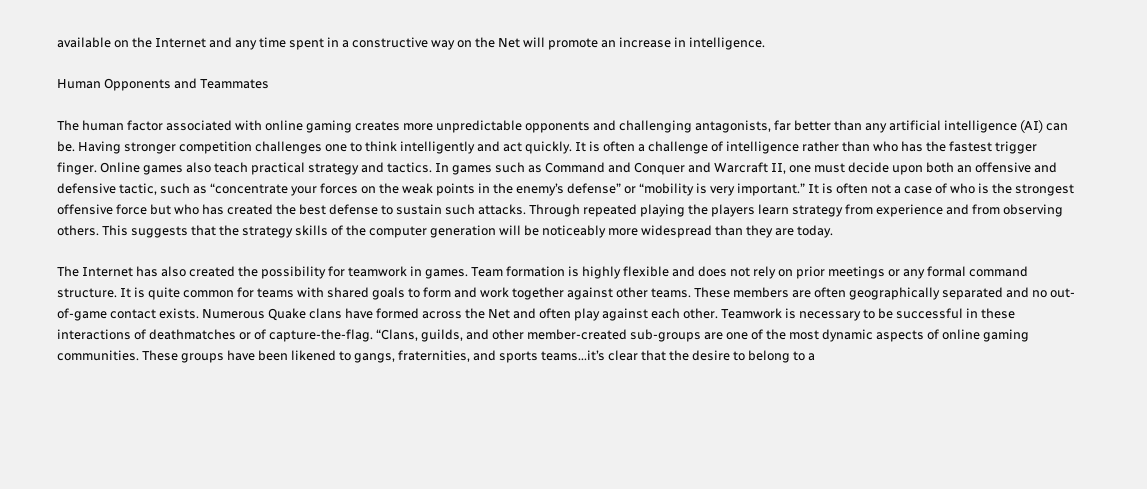available on the Internet and any time spent in a constructive way on the Net will promote an increase in intelligence.

Human Opponents and Teammates

The human factor associated with online gaming creates more unpredictable opponents and challenging antagonists, far better than any artificial intelligence (AI) can be. Having stronger competition challenges one to think intelligently and act quickly. It is often a challenge of intelligence rather than who has the fastest trigger finger. Online games also teach practical strategy and tactics. In games such as Command and Conquer and Warcraft II, one must decide upon both an offensive and defensive tactic, such as “concentrate your forces on the weak points in the enemy’s defense” or “mobility is very important.” It is often not a case of who is the strongest offensive force but who has created the best defense to sustain such attacks. Through repeated playing the players learn strategy from experience and from observing others. This suggests that the strategy skills of the computer generation will be noticeably more widespread than they are today.

The Internet has also created the possibility for teamwork in games. Team formation is highly flexible and does not rely on prior meetings or any formal command structure. It is quite common for teams with shared goals to form and work together against other teams. These members are often geographically separated and no out-of-game contact exists. Numerous Quake clans have formed across the Net and often play against each other. Teamwork is necessary to be successful in these interactions of deathmatches or of capture-the-flag. “Clans, guilds, and other member-created sub-groups are one of the most dynamic aspects of online gaming communities. These groups have been likened to gangs, fraternities, and sports teams...it’s clear that the desire to belong to a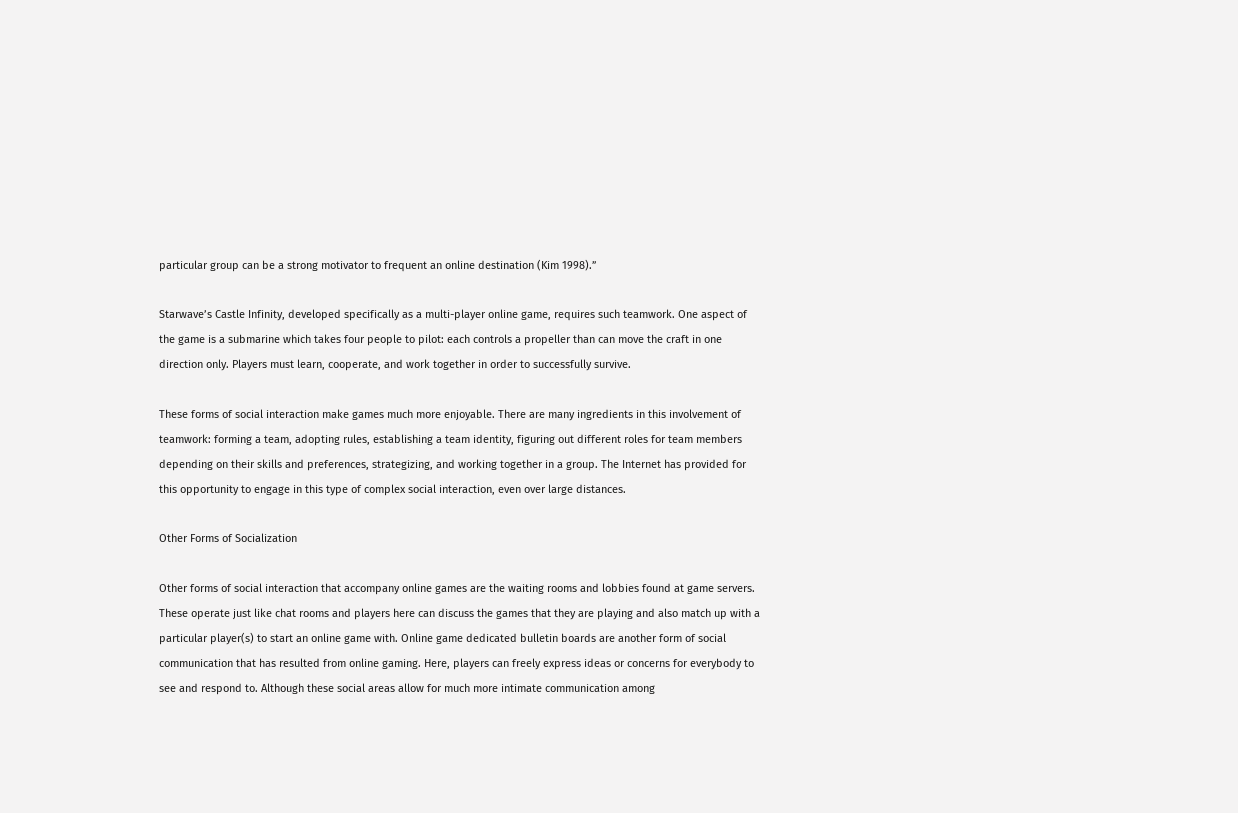particular group can be a strong motivator to frequent an online destination (Kim 1998).”

Starwave’s Castle Infinity, developed specifically as a multi-player online game, requires such teamwork. One aspect of the game is a submarine which takes four people to pilot: each controls a propeller than can move the craft in one direction only. Players must learn, cooperate, and work together in order to successfully survive.

These forms of social interaction make games much more enjoyable. There are many ingredients in this involvement of teamwork: forming a team, adopting rules, establishing a team identity, figuring out different roles for team members depending on their skills and preferences, strategizing, and working together in a group. The Internet has provided for this opportunity to engage in this type of complex social interaction, even over large distances.

Other Forms of Socialization

Other forms of social interaction that accompany online games are the waiting rooms and lobbies found at game servers. These operate just like chat rooms and players here can discuss the games that they are playing and also match up with a particular player(s) to start an online game with. Online game dedicated bulletin boards are another form of social communication that has resulted from online gaming. Here, players can freely express ideas or concerns for everybody to see and respond to. Although these social areas allow for much more intimate communication among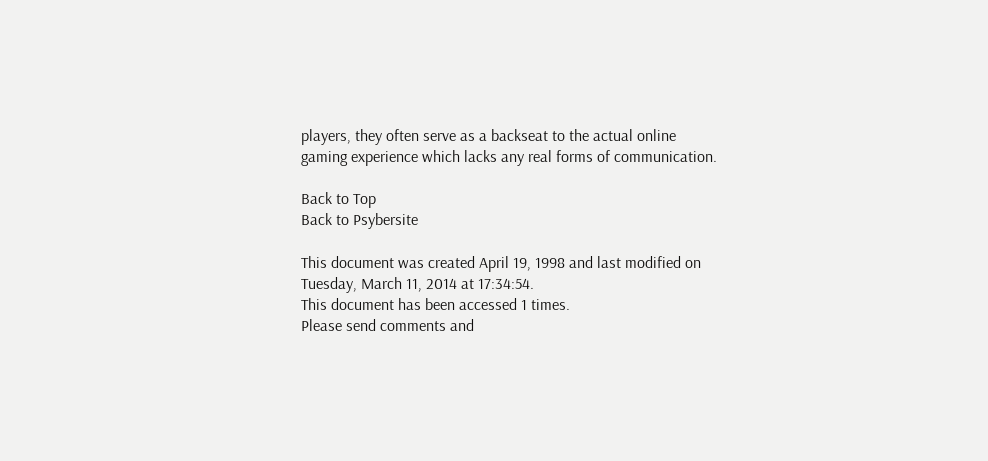players, they often serve as a backseat to the actual online gaming experience which lacks any real forms of communication.

Back to Top
Back to Psybersite

This document was created April 19, 1998 and last modified on  Tuesday, March 11, 2014 at 17:34:54.
This document has been accessed 1 times.
Please send comments and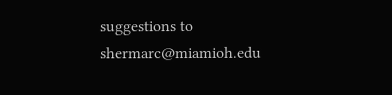suggestions to shermarc@miamioh.edu